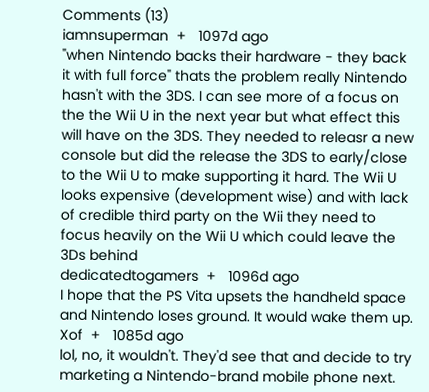Comments (13)
iamnsuperman  +   1097d ago
"when Nintendo backs their hardware - they back it with full force" thats the problem really Nintendo hasn't with the 3DS. I can see more of a focus on the the Wii U in the next year but what effect this will have on the 3DS. They needed to releasr a new console but did the release the 3DS to early/close to the Wii U to make supporting it hard. The Wii U looks expensive (development wise) and with lack of credible third party on the Wii they need to focus heavily on the Wii U which could leave the 3Ds behind
dedicatedtogamers  +   1096d ago
I hope that the PS Vita upsets the handheld space and Nintendo loses ground. It would wake them up.
Xof  +   1085d ago
lol, no, it wouldn't. They'd see that and decide to try marketing a Nintendo-brand mobile phone next.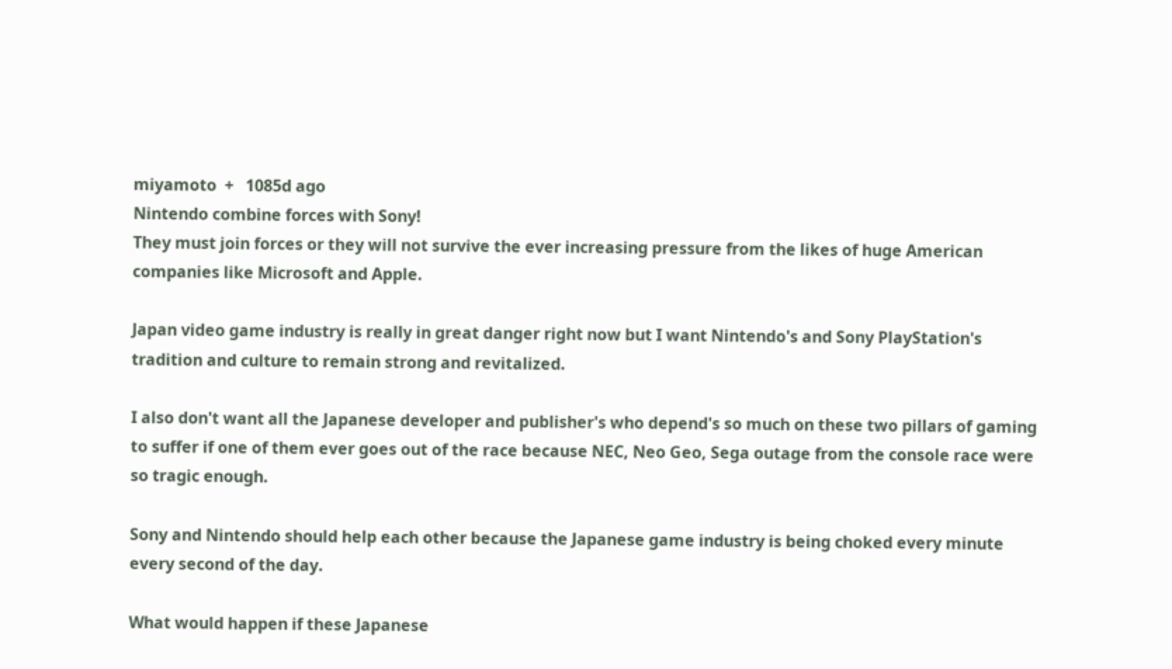miyamoto  +   1085d ago
Nintendo combine forces with Sony!
They must join forces or they will not survive the ever increasing pressure from the likes of huge American companies like Microsoft and Apple.

Japan video game industry is really in great danger right now but I want Nintendo's and Sony PlayStation's tradition and culture to remain strong and revitalized.

I also don't want all the Japanese developer and publisher's who depend's so much on these two pillars of gaming to suffer if one of them ever goes out of the race because NEC, Neo Geo, Sega outage from the console race were so tragic enough.

Sony and Nintendo should help each other because the Japanese game industry is being choked every minute every second of the day.

What would happen if these Japanese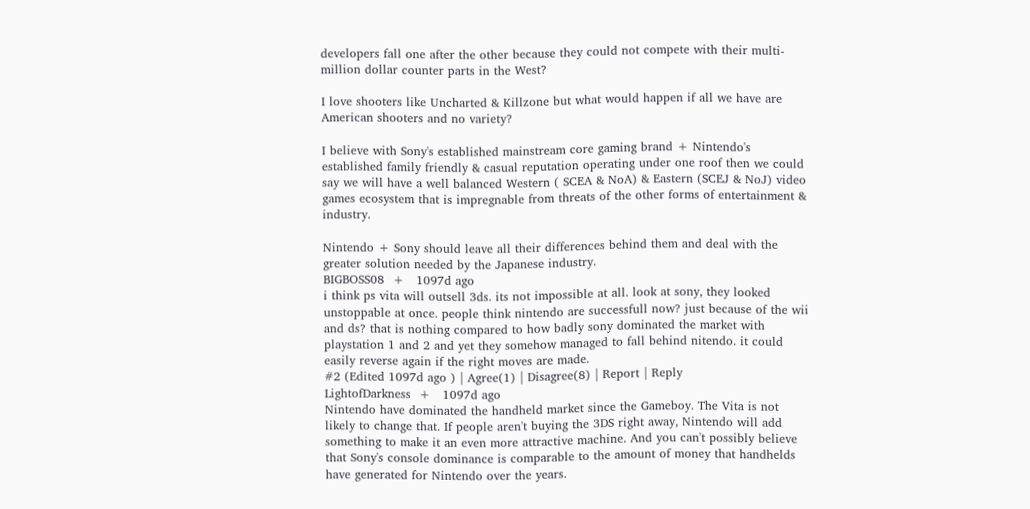developers fall one after the other because they could not compete with their multi-million dollar counter parts in the West?

I love shooters like Uncharted & Killzone but what would happen if all we have are American shooters and no variety?

I believe with Sony's established mainstream core gaming brand + Nintendo's established family friendly & casual reputation operating under one roof then we could say we will have a well balanced Western ( SCEA & NoA) & Eastern (SCEJ & NoJ) video games ecosystem that is impregnable from threats of the other forms of entertainment & industry.

Nintendo + Sony should leave all their differences behind them and deal with the greater solution needed by the Japanese industry.
BIGBOSS08  +   1097d ago
i think ps vita will outsell 3ds. its not impossible at all. look at sony, they looked unstoppable at once. people think nintendo are successfull now? just because of the wii and ds? that is nothing compared to how badly sony dominated the market with playstation 1 and 2 and yet they somehow managed to fall behind nitendo. it could easily reverse again if the right moves are made.
#2 (Edited 1097d ago ) | Agree(1) | Disagree(8) | Report | Reply
LightofDarkness  +   1097d ago
Nintendo have dominated the handheld market since the Gameboy. The Vita is not likely to change that. If people aren't buying the 3DS right away, Nintendo will add something to make it an even more attractive machine. And you can't possibly believe that Sony's console dominance is comparable to the amount of money that handhelds have generated for Nintendo over the years.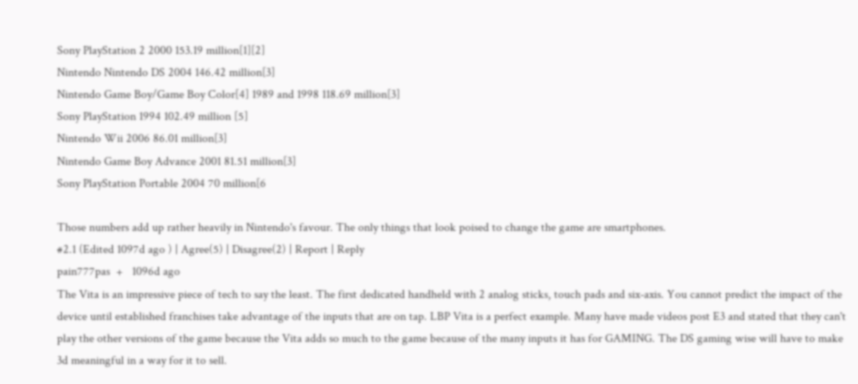Sony PlayStation 2 2000 153.19 million[1][2]
Nintendo Nintendo DS 2004 146.42 million[3]
Nintendo Game Boy/Game Boy Color[4] 1989 and 1998 118.69 million[3]
Sony PlayStation 1994 102.49 million [5]
Nintendo Wii 2006 86.01 million[3]
Nintendo Game Boy Advance 2001 81.51 million[3]
Sony PlayStation Portable 2004 70 million[6

Those numbers add up rather heavily in Nintendo's favour. The only things that look poised to change the game are smartphones.
#2.1 (Edited 1097d ago ) | Agree(5) | Disagree(2) | Report | Reply
pain777pas  +   1096d ago
The Vita is an impressive piece of tech to say the least. The first dedicated handheld with 2 analog sticks, touch pads and six-axis. You cannot predict the impact of the device until established franchises take advantage of the inputs that are on tap. LBP Vita is a perfect example. Many have made videos post E3 and stated that they can't play the other versions of the game because the Vita adds so much to the game because of the many inputs it has for GAMING. The DS gaming wise will have to make 3d meaningful in a way for it to sell.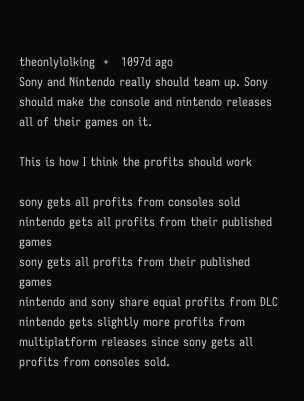theonlylolking  +   1097d ago
Sony and Nintendo really should team up. Sony should make the console and nintendo releases all of their games on it.

This is how I think the profits should work

sony gets all profits from consoles sold
nintendo gets all profits from their published games
sony gets all profits from their published games
nintendo and sony share equal profits from DLC
nintendo gets slightly more profits from multiplatform releases since sony gets all profits from consoles sold.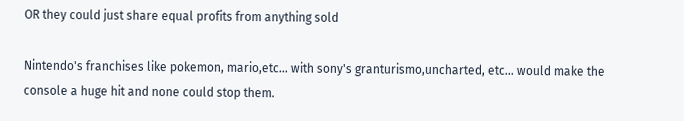OR they could just share equal profits from anything sold

Nintendo's franchises like pokemon, mario,etc... with sony's granturismo,uncharted, etc... would make the console a huge hit and none could stop them.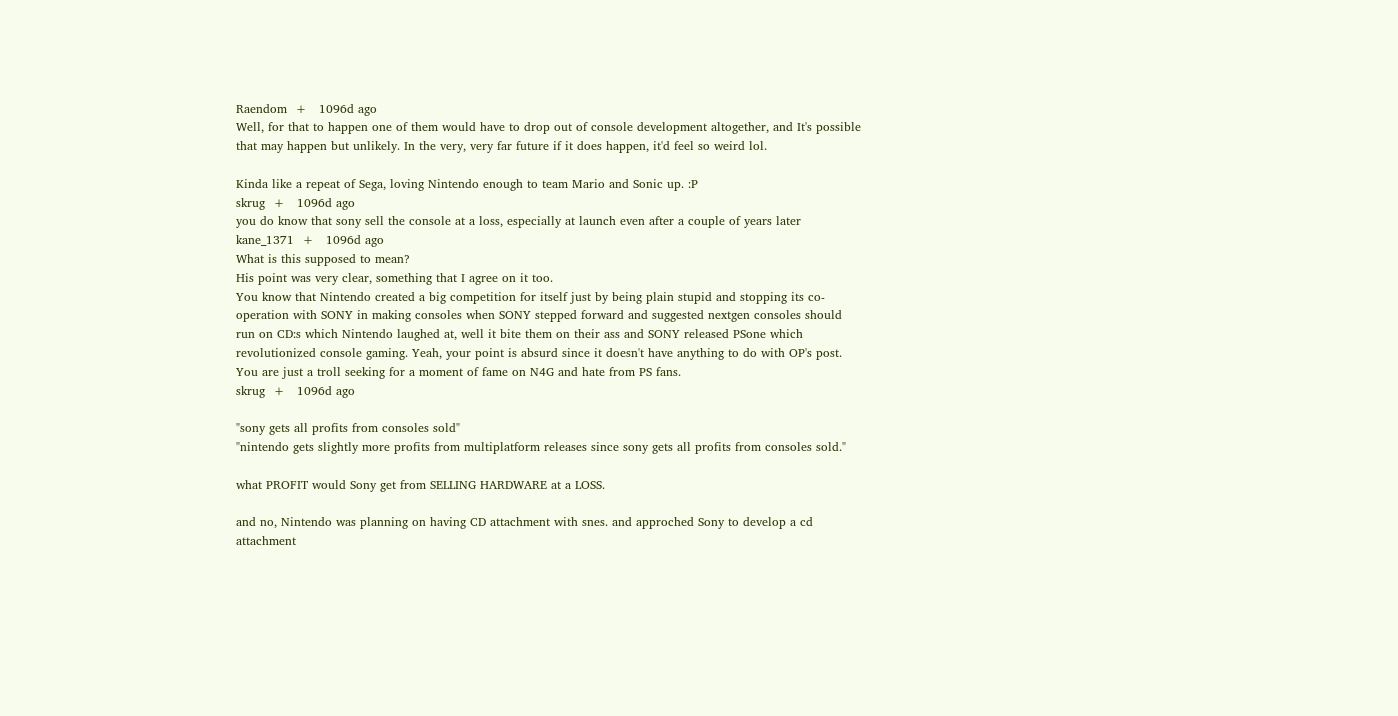Raendom  +   1096d ago
Well, for that to happen one of them would have to drop out of console development altogether, and It's possible that may happen but unlikely. In the very, very far future if it does happen, it'd feel so weird lol.

Kinda like a repeat of Sega, loving Nintendo enough to team Mario and Sonic up. :P
skrug  +   1096d ago
you do know that sony sell the console at a loss, especially at launch even after a couple of years later
kane_1371  +   1096d ago
What is this supposed to mean?
His point was very clear, something that I agree on it too.
You know that Nintendo created a big competition for itself just by being plain stupid and stopping its co-operation with SONY in making consoles when SONY stepped forward and suggested nextgen consoles should run on CD:s which Nintendo laughed at, well it bite them on their ass and SONY released PSone which revolutionized console gaming. Yeah, your point is absurd since it doesn't have anything to do with OP's post.
You are just a troll seeking for a moment of fame on N4G and hate from PS fans.
skrug  +   1096d ago

"sony gets all profits from consoles sold"
"nintendo gets slightly more profits from multiplatform releases since sony gets all profits from consoles sold."

what PROFIT would Sony get from SELLING HARDWARE at a LOSS.

and no, Nintendo was planning on having CD attachment with snes. and approched Sony to develop a cd attachment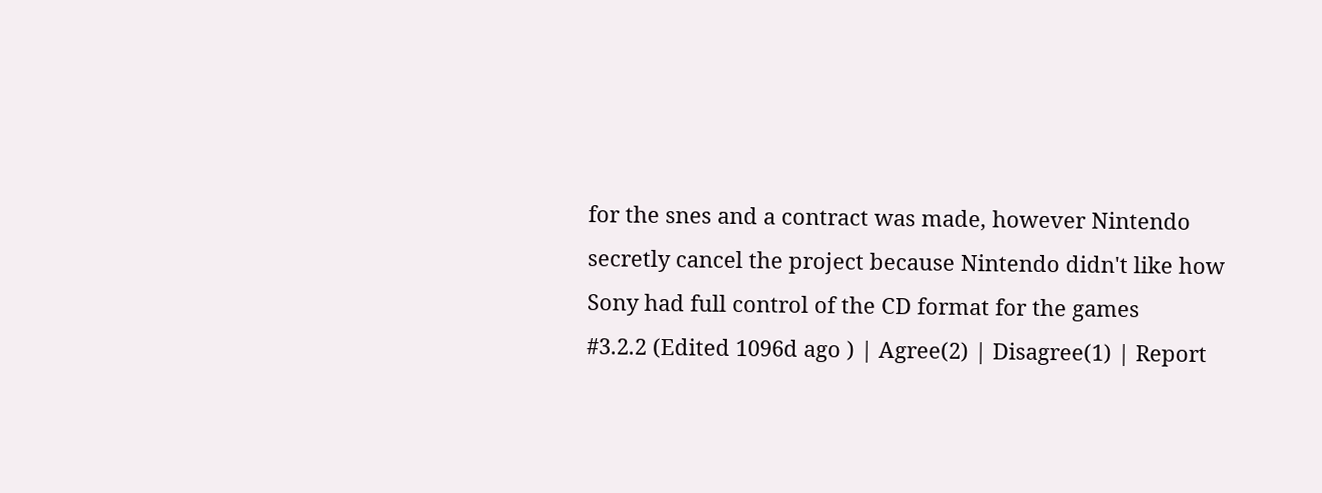for the snes and a contract was made, however Nintendo secretly cancel the project because Nintendo didn't like how Sony had full control of the CD format for the games
#3.2.2 (Edited 1096d ago ) | Agree(2) | Disagree(1) | Report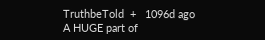TruthbeTold  +   1096d ago
A HUGE part of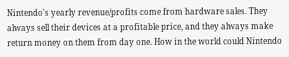Nintendo's yearly revenue/profits come from hardware sales. They always sell their devices at a profitable price, and they always make return money on them from day one. How in the world could Nintendo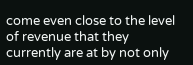come even close to the level of revenue that they currently are at by not only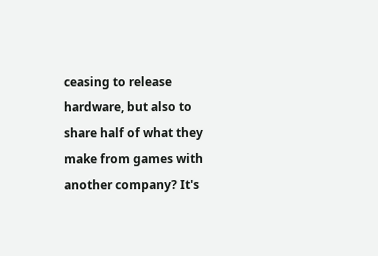ceasing to release hardware, but also to share half of what they make from games with another company? It's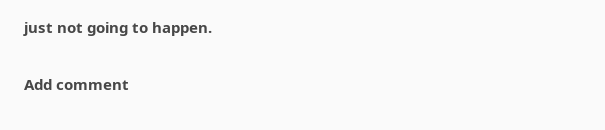just not going to happen.

Add comment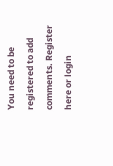You need to be registered to add comments. Register here or login